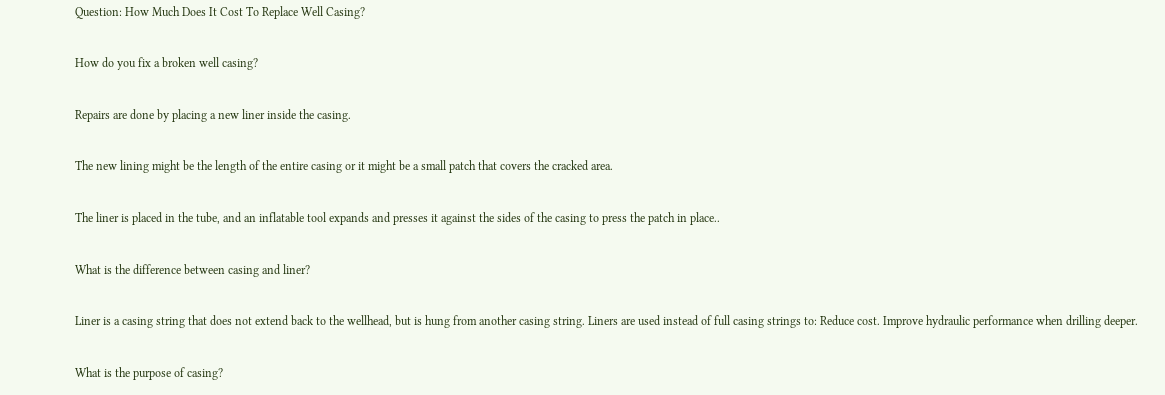Question: How Much Does It Cost To Replace Well Casing?

How do you fix a broken well casing?

Repairs are done by placing a new liner inside the casing.

The new lining might be the length of the entire casing or it might be a small patch that covers the cracked area.

The liner is placed in the tube, and an inflatable tool expands and presses it against the sides of the casing to press the patch in place..

What is the difference between casing and liner?

Liner is a casing string that does not extend back to the wellhead, but is hung from another casing string. Liners are used instead of full casing strings to: Reduce cost. Improve hydraulic performance when drilling deeper.

What is the purpose of casing?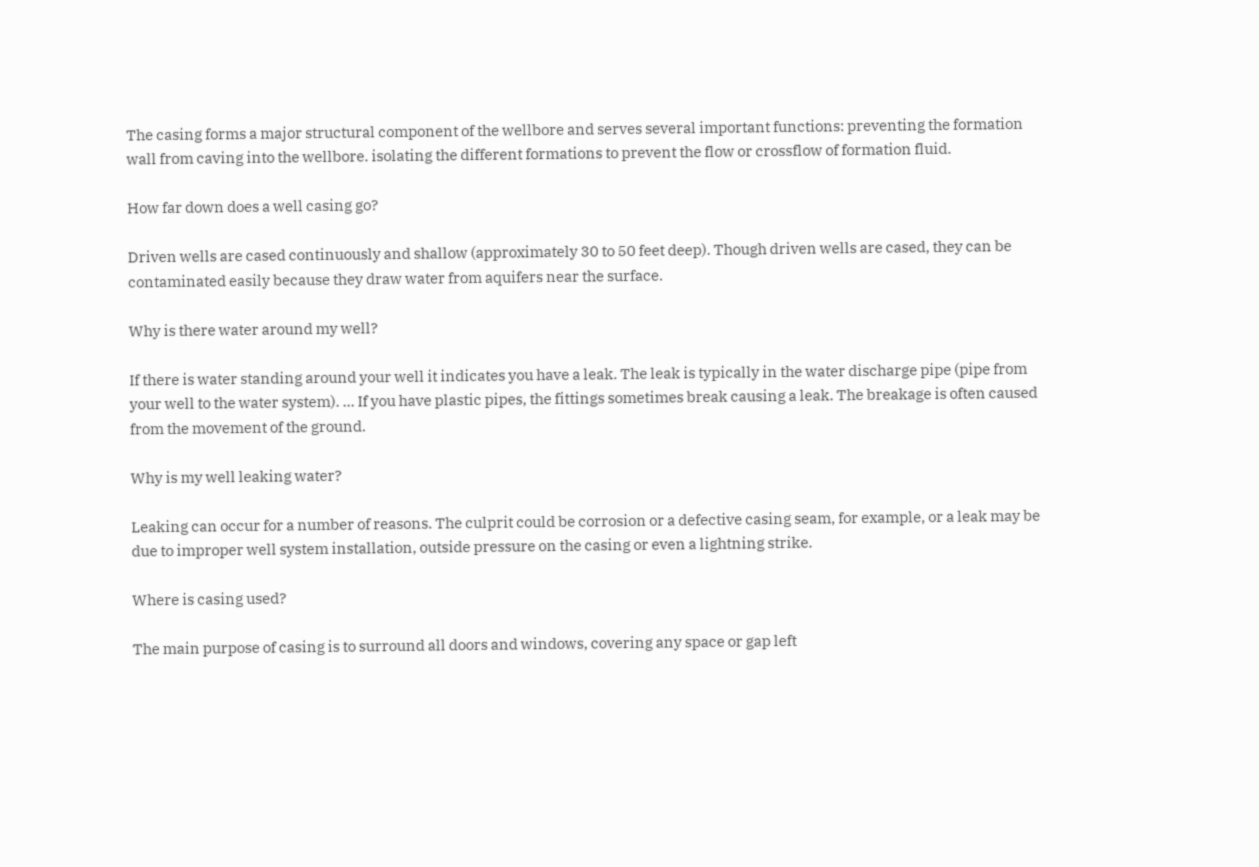The casing forms a major structural component of the wellbore and serves several important functions: preventing the formation wall from caving into the wellbore. isolating the different formations to prevent the flow or crossflow of formation fluid.

How far down does a well casing go?

Driven wells are cased continuously and shallow (approximately 30 to 50 feet deep). Though driven wells are cased, they can be contaminated easily because they draw water from aquifers near the surface.

Why is there water around my well?

If there is water standing around your well it indicates you have a leak. The leak is typically in the water discharge pipe (pipe from your well to the water system). … If you have plastic pipes, the fittings sometimes break causing a leak. The breakage is often caused from the movement of the ground.

Why is my well leaking water?

Leaking can occur for a number of reasons. The culprit could be corrosion or a defective casing seam, for example, or a leak may be due to improper well system installation, outside pressure on the casing or even a lightning strike.

Where is casing used?

The main purpose of casing is to surround all doors and windows, covering any space or gap left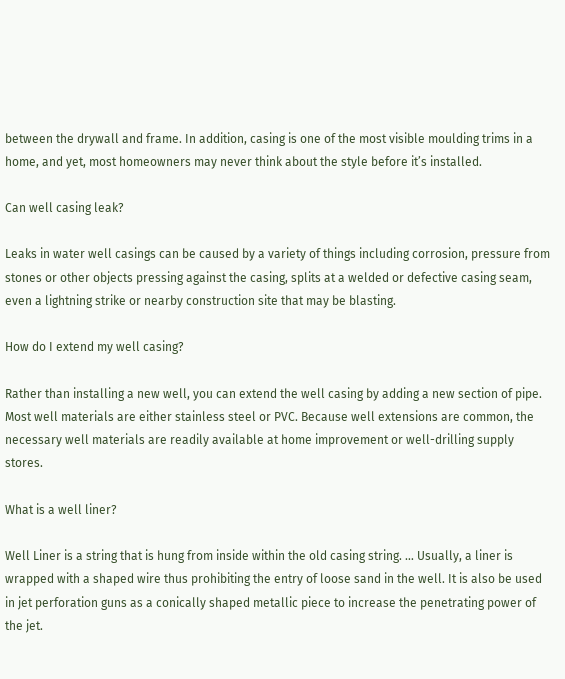between the drywall and frame. In addition, casing is one of the most visible moulding trims in a home, and yet, most homeowners may never think about the style before it’s installed.

Can well casing leak?

Leaks in water well casings can be caused by a variety of things including corrosion, pressure from stones or other objects pressing against the casing, splits at a welded or defective casing seam, even a lightning strike or nearby construction site that may be blasting.

How do I extend my well casing?

Rather than installing a new well, you can extend the well casing by adding a new section of pipe. Most well materials are either stainless steel or PVC. Because well extensions are common, the necessary well materials are readily available at home improvement or well-drilling supply stores.

What is a well liner?

Well Liner is a string that is hung from inside within the old casing string. … Usually, a liner is wrapped with a shaped wire thus prohibiting the entry of loose sand in the well. It is also be used in jet perforation guns as a conically shaped metallic piece to increase the penetrating power of the jet.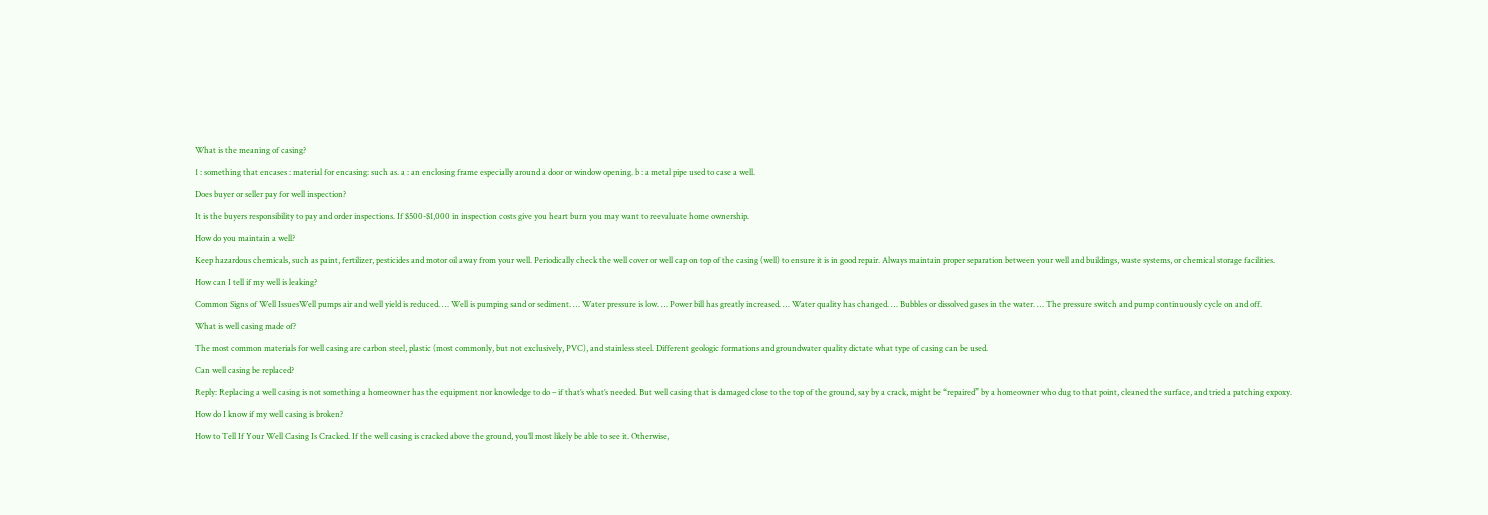What is the meaning of casing?

1 : something that encases : material for encasing: such as. a : an enclosing frame especially around a door or window opening. b : a metal pipe used to case a well.

Does buyer or seller pay for well inspection?

It is the buyers responsibility to pay and order inspections. If $500-$1,000 in inspection costs give you heart burn you may want to reevaluate home ownership.

How do you maintain a well?

Keep hazardous chemicals, such as paint, fertilizer, pesticides and motor oil away from your well. Periodically check the well cover or well cap on top of the casing (well) to ensure it is in good repair. Always maintain proper separation between your well and buildings, waste systems, or chemical storage facilities.

How can I tell if my well is leaking?

Common Signs of Well IssuesWell pumps air and well yield is reduced. … Well is pumping sand or sediment. … Water pressure is low. … Power bill has greatly increased. … Water quality has changed. … Bubbles or dissolved gases in the water. … The pressure switch and pump continuously cycle on and off.

What is well casing made of?

The most common materials for well casing are carbon steel, plastic (most commonly, but not exclusively, PVC), and stainless steel. Different geologic formations and groundwater quality dictate what type of casing can be used.

Can well casing be replaced?

Reply: Replacing a well casing is not something a homeowner has the equipment nor knowledge to do – if that’s what’s needed. But well casing that is damaged close to the top of the ground, say by a crack, might be “repaired” by a homeowner who dug to that point, cleaned the surface, and tried a patching expoxy.

How do I know if my well casing is broken?

How to Tell If Your Well Casing Is Cracked. If the well casing is cracked above the ground, you’ll most likely be able to see it. Otherwise,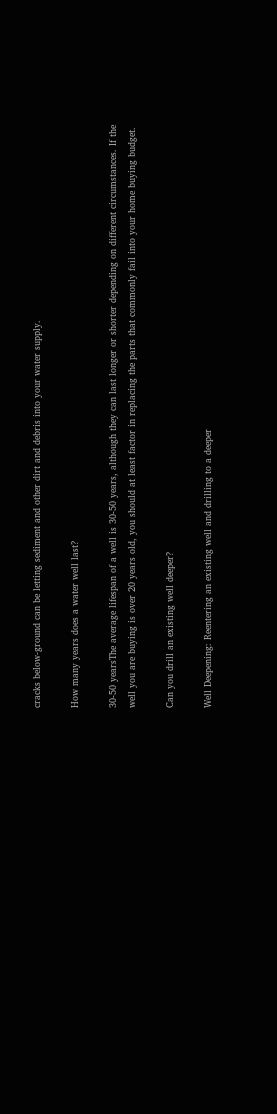cracks below-ground can be letting sediment and other dirt and debris into your water supply.

How many years does a water well last?

30-50 yearsThe average lifespan of a well is 30-50 years, although they can last longer or shorter depending on different circumstances. If the well you are buying is over 20 years old, you should at least factor in replacing the parts that commonly fail into your home buying budget.

Can you drill an existing well deeper?

Well Deepening: Reentering an existing well and drilling to a deeper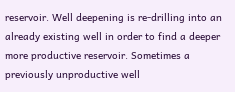reservoir. Well deepening is re-drilling into an already existing well in order to find a deeper more productive reservoir. Sometimes a previously unproductive well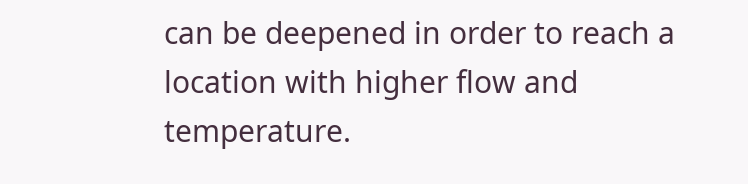can be deepened in order to reach a location with higher flow and temperature.